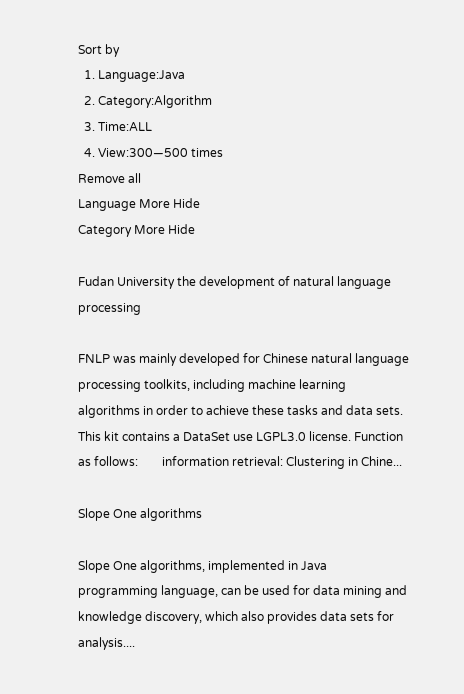Sort by
  1. Language:Java
  2. Category:Algorithm
  3. Time:ALL
  4. View:300—500 times
Remove all
Language More Hide
Category More Hide

Fudan University the development of natural language processing

FNLP was mainly developed for Chinese natural language processing toolkits, including machine learning algorithms in order to achieve these tasks and data sets. This kit contains a DataSet use LGPL3.0 license. Function as follows:        information retrieval: Clustering in Chine...

Slope One algorithms

Slope One algorithms, implemented in Java programming language, can be used for data mining and knowledge discovery, which also provides data sets for analysis....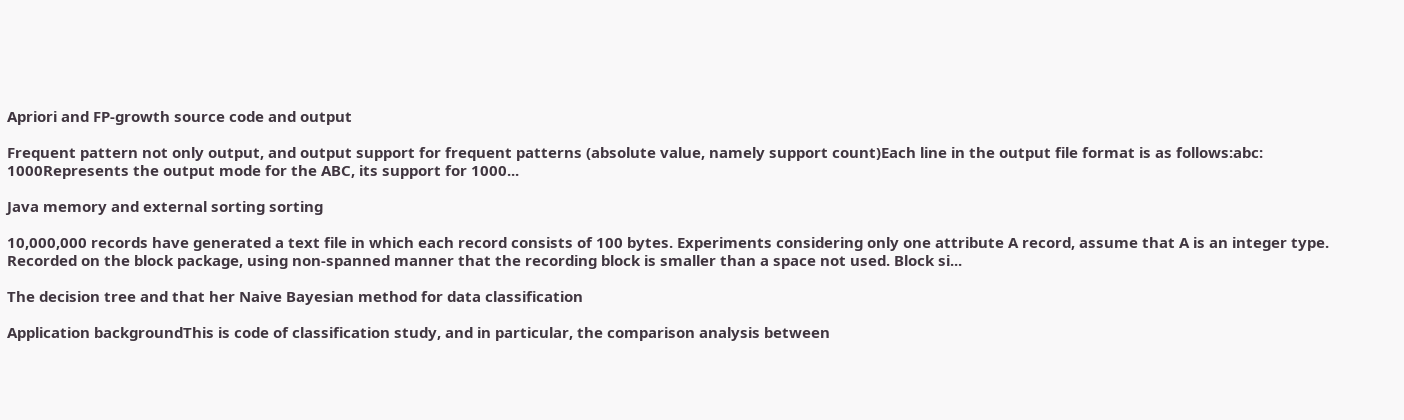Apriori and FP-growth source code and output

Frequent pattern not only output, and output support for frequent patterns (absolute value, namely support count)Each line in the output file format is as follows:abc: 1000Represents the output mode for the ABC, its support for 1000...

Java memory and external sorting sorting

10,000,000 records have generated a text file in which each record consists of 100 bytes. Experiments considering only one attribute A record, assume that A is an integer type. Recorded on the block package, using non-spanned manner that the recording block is smaller than a space not used. Block si...

The decision tree and that her Naive Bayesian method for data classification

Application backgroundThis is code of classification study, and in particular, the comparison analysis between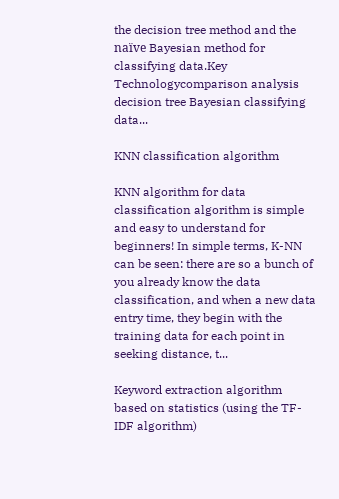the decision tree method and the naïve Bayesian method for classifying data.Key Technologycomparison analysis decision tree Bayesian classifying data...

KNN classification algorithm

KNN algorithm for data classification algorithm is simple and easy to understand for beginners! In simple terms, K-NN can be seen: there are so a bunch of you already know the data classification, and when a new data entry time, they begin with the training data for each point in seeking distance, t...

Keyword extraction algorithm based on statistics (using the TF-IDF algorithm)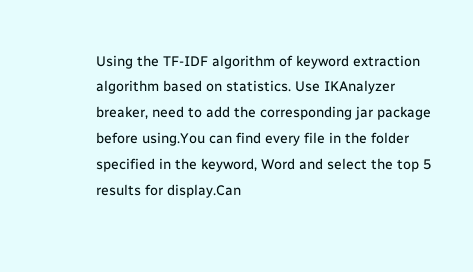Using the TF-IDF algorithm of keyword extraction algorithm based on statistics. Use IKAnalyzer breaker, need to add the corresponding jar package before using.You can find every file in the folder specified in the keyword, Word and select the top 5 results for display.Can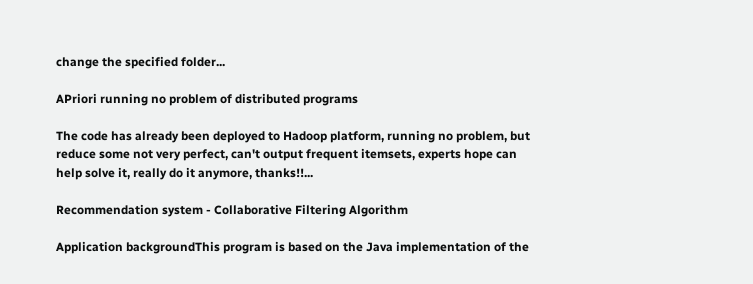change the specified folder...

APriori running no problem of distributed programs

The code has already been deployed to Hadoop platform, running no problem, but reduce some not very perfect, can't output frequent itemsets, experts hope can help solve it, really do it anymore, thanks!!...

Recommendation system - Collaborative Filtering Algorithm

Application backgroundThis program is based on the Java implementation of the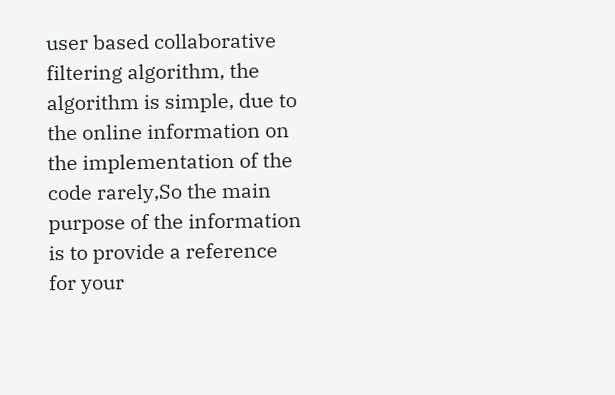user based collaborative filtering algorithm, the algorithm is simple, due to the online information on the implementation of the code rarely,So the main purpose of the information is to provide a reference for your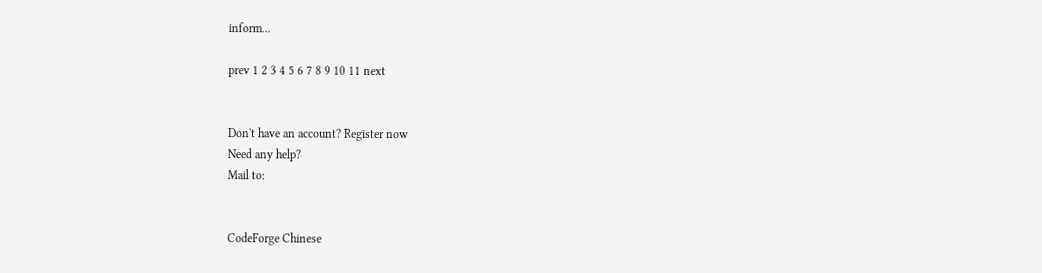inform...

prev 1 2 3 4 5 6 7 8 9 10 11 next


Don't have an account? Register now
Need any help?
Mail to:


CodeForge Chinese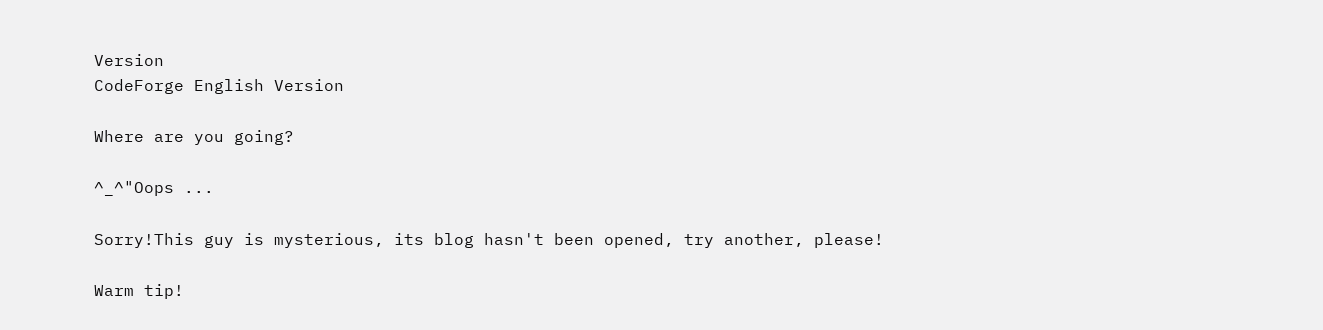Version
CodeForge English Version

Where are you going?

^_^"Oops ...

Sorry!This guy is mysterious, its blog hasn't been opened, try another, please!

Warm tip!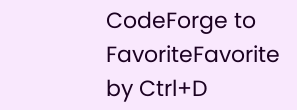CodeForge to FavoriteFavorite by Ctrl+D